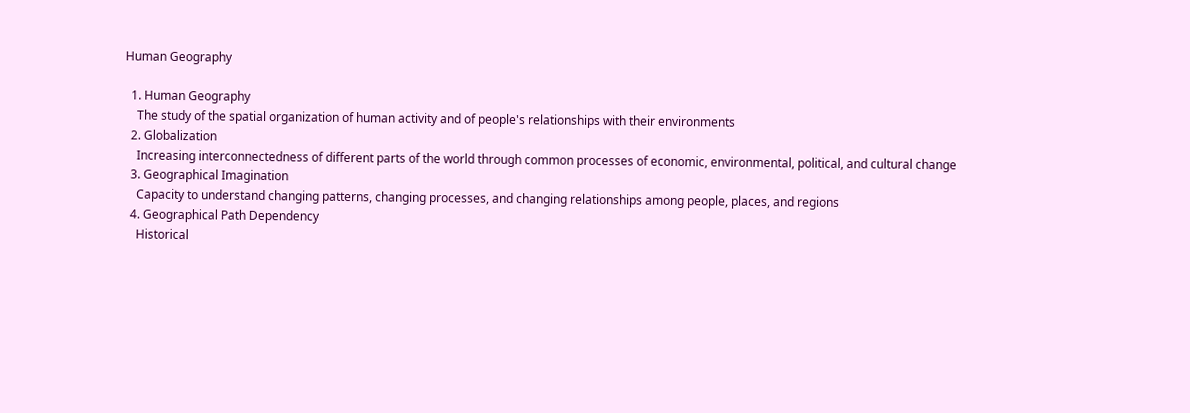Human Geography

  1. Human Geography
    The study of the spatial organization of human activity and of people's relationships with their environments
  2. Globalization
    Increasing interconnectedness of different parts of the world through common processes of economic, environmental, political, and cultural change
  3. Geographical Imagination
    Capacity to understand changing patterns, changing processes, and changing relationships among people, places, and regions
  4. Geographical Path Dependency
    Historical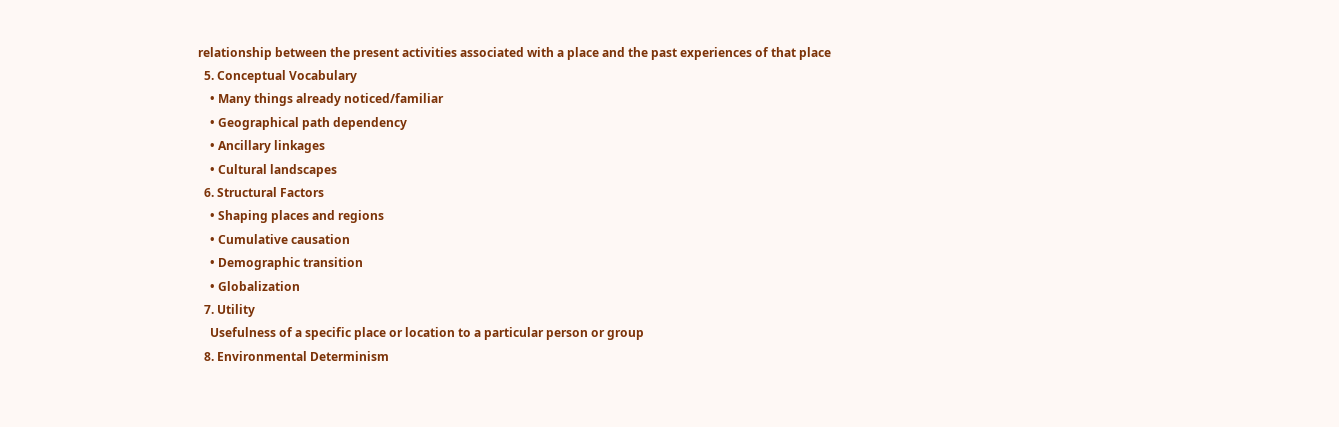relationship between the present activities associated with a place and the past experiences of that place
  5. Conceptual Vocabulary
    • Many things already noticed/familiar
    • Geographical path dependency
    • Ancillary linkages
    • Cultural landscapes
  6. Structural Factors
    • Shaping places and regions
    • Cumulative causation
    • Demographic transition
    • Globalization
  7. Utility
    Usefulness of a specific place or location to a particular person or group
  8. Environmental Determinism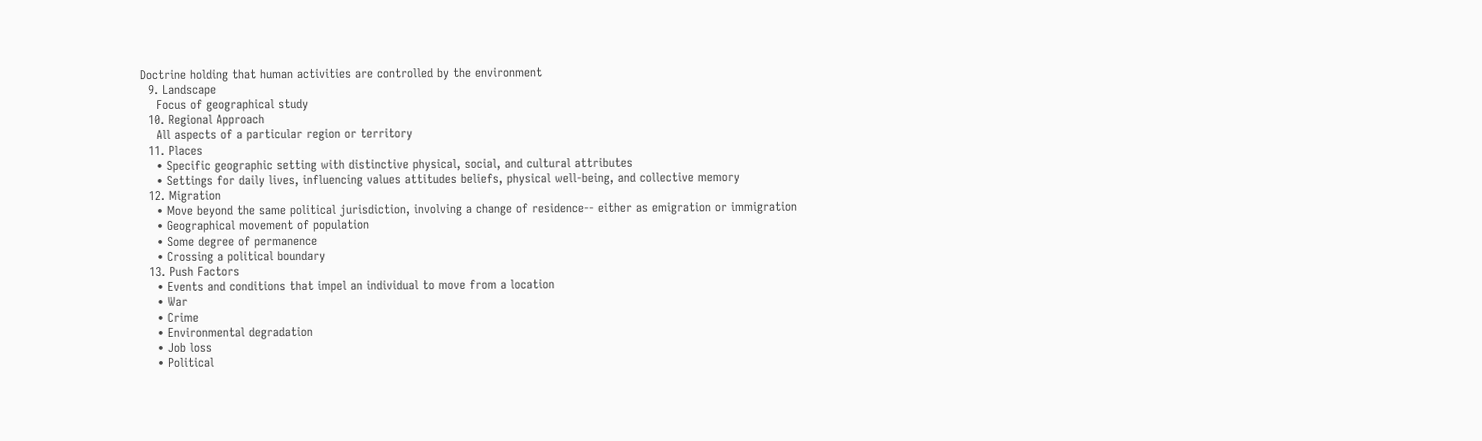Doctrine holding that human activities are controlled by the environment
  9. Landscape
    Focus of geographical study
  10. Regional Approach
    All aspects of a particular region or territory
  11. Places
    • Specific geographic setting with distinctive physical, social, and cultural attributes
    • Settings for daily lives, influencing values attitudes beliefs, physical well-being, and collective memory
  12. Migration
    • Move beyond the same political jurisdiction, involving a change of residence-- either as emigration or immigration
    • Geographical movement of population
    • Some degree of permanence
    • Crossing a political boundary
  13. Push Factors
    • Events and conditions that impel an individual to move from a location
    • War
    • Crime
    • Environmental degradation
    • Job loss
    • Political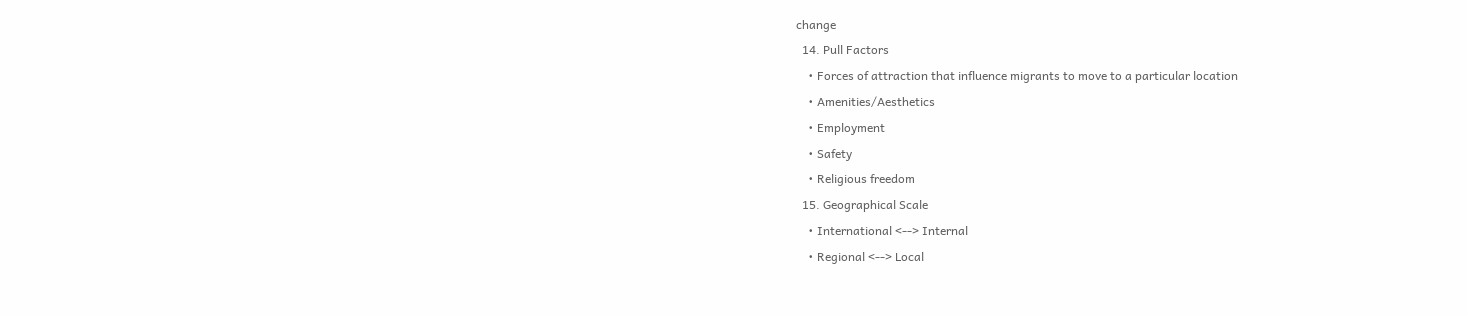change
  14. Pull Factors
    • Forces of attraction that influence migrants to move to a particular location
    • Amenities/Aesthetics
    • Employment
    • Safety
    • Religious freedom
  15. Geographical Scale
    • International <--> Internal
    • Regional <--> Local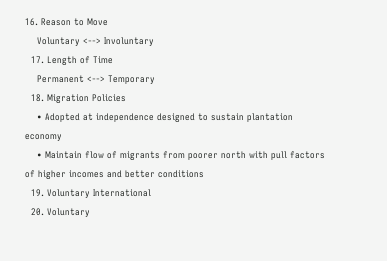16. Reason to Move
    Voluntary <--> Involuntary
  17. Length of Time
    Permanent <--> Temporary
  18. Migration Policies
    • Adopted at independence designed to sustain plantation economy
    • Maintain flow of migrants from poorer north with pull factors of higher incomes and better conditions
  19. Voluntary International
  20. Voluntary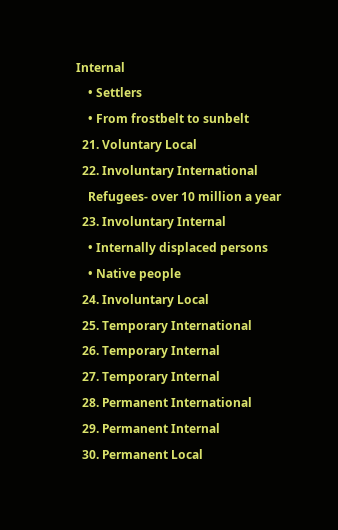Internal
    • Settlers
    • From frostbelt to sunbelt
  21. Voluntary Local
  22. Involuntary International
    Refugees- over 10 million a year
  23. Involuntary Internal
    • Internally displaced persons
    • Native people
  24. Involuntary Local
  25. Temporary International
  26. Temporary Internal
  27. Temporary Internal
  28. Permanent International
  29. Permanent Internal
  30. Permanent Local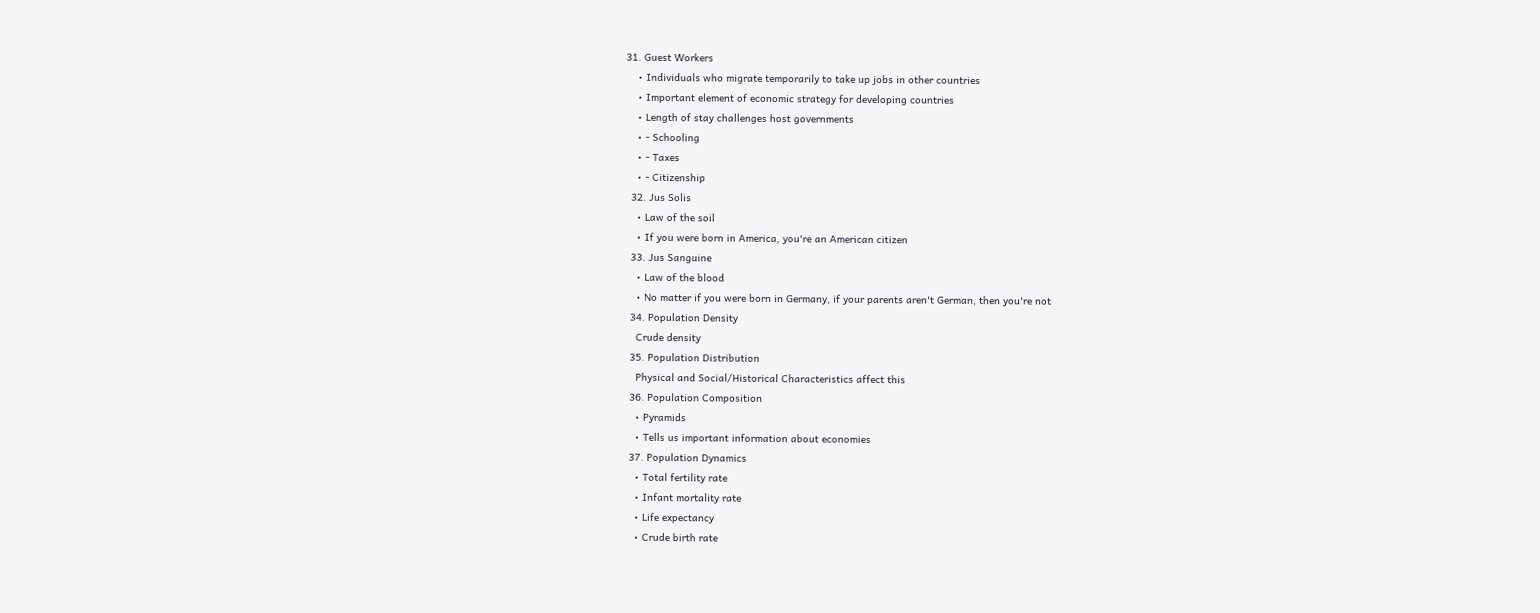31. Guest Workers
    • Individuals who migrate temporarily to take up jobs in other countries
    • Important element of economic strategy for developing countries
    • Length of stay challenges host governments
    • - Schooling
    • - Taxes
    • - Citizenship
  32. Jus Solis
    • Law of the soil
    • If you were born in America, you're an American citizen
  33. Jus Sanguine
    • Law of the blood
    • No matter if you were born in Germany, if your parents aren't German, then you're not
  34. Population Density
    Crude density
  35. Population Distribution
    Physical and Social/Historical Characteristics affect this
  36. Population Composition
    • Pyramids
    • Tells us important information about economies
  37. Population Dynamics
    • Total fertility rate
    • Infant mortality rate
    • Life expectancy
    • Crude birth rate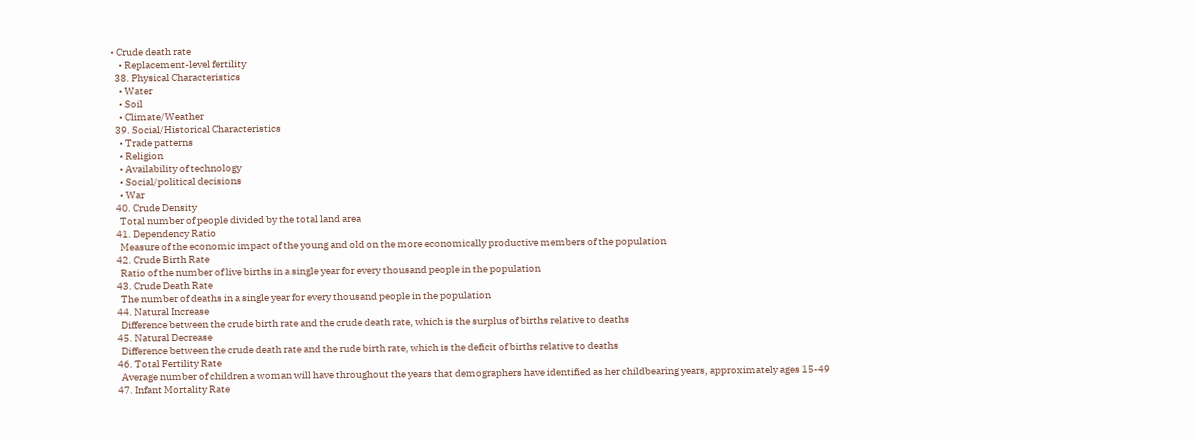• Crude death rate
    • Replacement-level fertility
  38. Physical Characteristics
    • Water
    • Soil
    • Climate/Weather
  39. Social/Historical Characteristics
    • Trade patterns
    • Religion
    • Availability of technology
    • Social/political decisions
    • War
  40. Crude Density
    Total number of people divided by the total land area
  41. Dependency Ratio
    Measure of the economic impact of the young and old on the more economically productive members of the population
  42. Crude Birth Rate
    Ratio of the number of live births in a single year for every thousand people in the population
  43. Crude Death Rate
    The number of deaths in a single year for every thousand people in the population
  44. Natural Increase
    Difference between the crude birth rate and the crude death rate, which is the surplus of births relative to deaths
  45. Natural Decrease
    Difference between the crude death rate and the rude birth rate, which is the deficit of births relative to deaths
  46. Total Fertility Rate
    Average number of children a woman will have throughout the years that demographers have identified as her childbearing years, approximately ages 15-49
  47. Infant Mortality Rate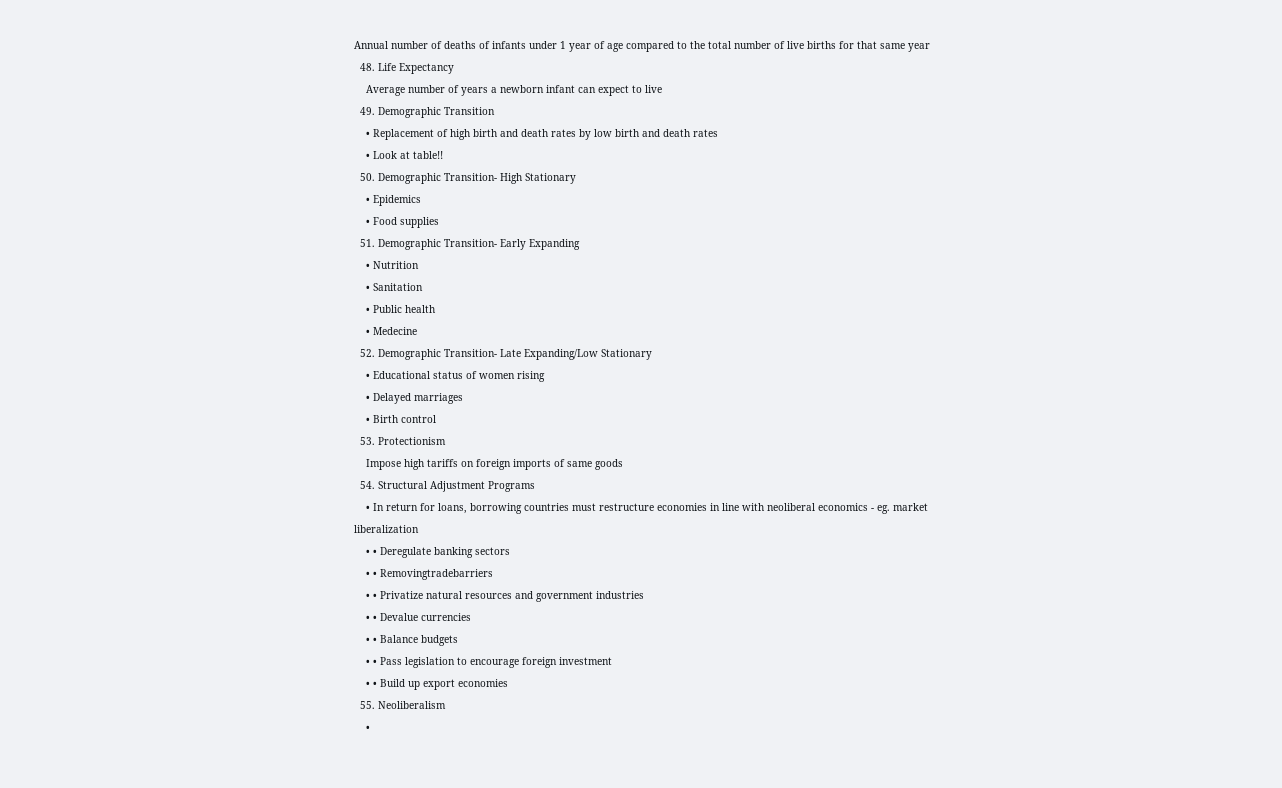Annual number of deaths of infants under 1 year of age compared to the total number of live births for that same year
  48. Life Expectancy
    Average number of years a newborn infant can expect to live
  49. Demographic Transition
    • Replacement of high birth and death rates by low birth and death rates
    • Look at table!!
  50. Demographic Transition- High Stationary
    • Epidemics
    • Food supplies
  51. Demographic Transition- Early Expanding
    • Nutrition
    • Sanitation
    • Public health
    • Medecine
  52. Demographic Transition- Late Expanding/Low Stationary
    • Educational status of women rising
    • Delayed marriages
    • Birth control
  53. Protectionism
    Impose high tariffs on foreign imports of same goods
  54. Structural Adjustment Programs
    • In return for loans, borrowing countries must restructure economies in line with neoliberal economics - eg. market liberalization
    • • Deregulate banking sectors
    • • Removingtradebarriers
    • • Privatize natural resources and government industries
    • • Devalue currencies
    • • Balance budgets
    • • Pass legislation to encourage foreign investment
    • • Build up export economies
  55. Neoliberalism
    •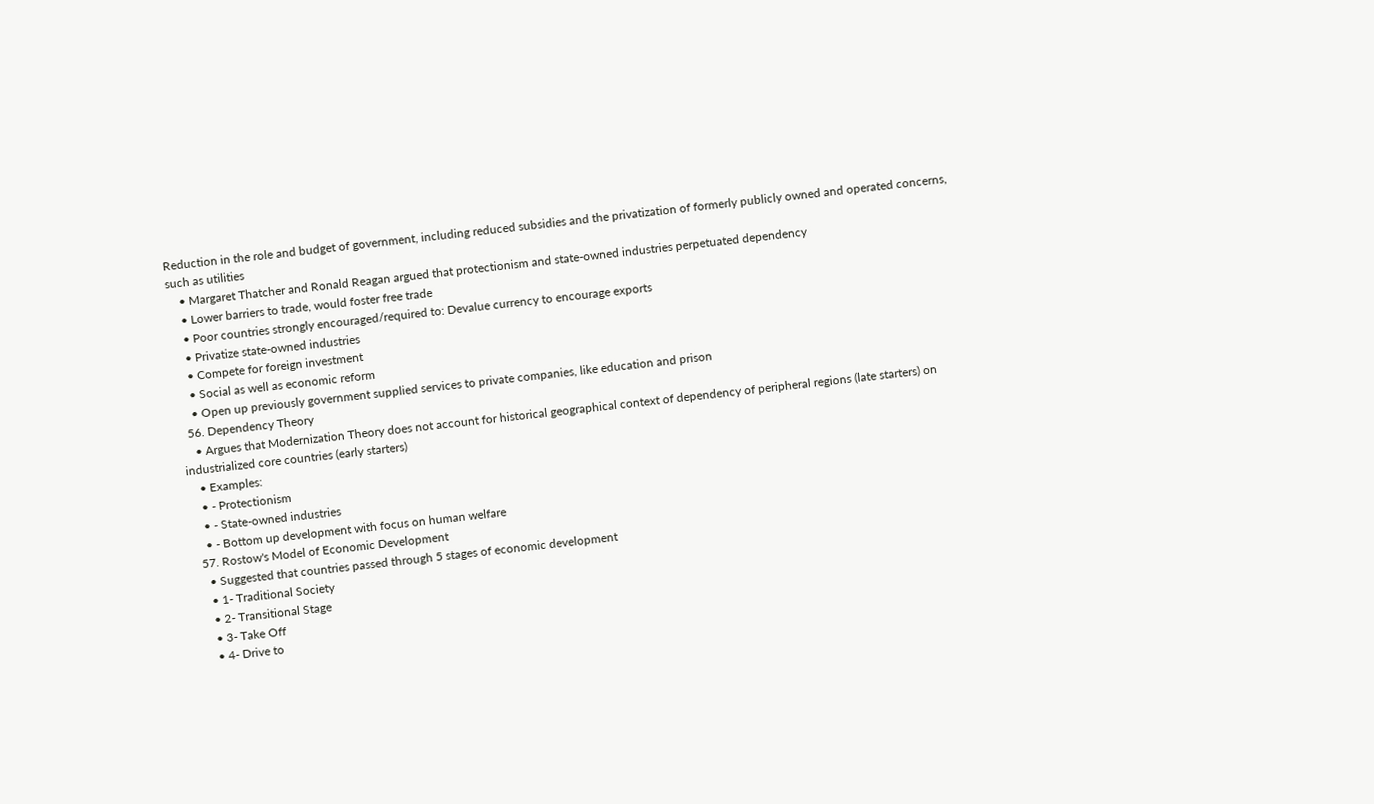Reduction in the role and budget of government, including reduced subsidies and the privatization of formerly publicly owned and operated concerns, such as utilities
    • Margaret Thatcher and Ronald Reagan argued that protectionism and state-owned industries perpetuated dependency
    • Lower barriers to trade, would foster free trade
    • Poor countries strongly encouraged/required to: Devalue currency to encourage exports
    • Privatize state-owned industries
    • Compete for foreign investment
    • Social as well as economic reform
    • Open up previously government supplied services to private companies, like education and prison
  56. Dependency Theory
    • Argues that Modernization Theory does not account for historical geographical context of dependency of peripheral regions (late starters) on industrialized core countries (early starters)
    • Examples:
    • - Protectionism
    • - State-owned industries
    • - Bottom up development with focus on human welfare
  57. Rostow's Model of Economic Development
    • Suggested that countries passed through 5 stages of economic development
    • 1- Traditional Society
    • 2- Transitional Stage
    • 3- Take Off
    • 4- Drive to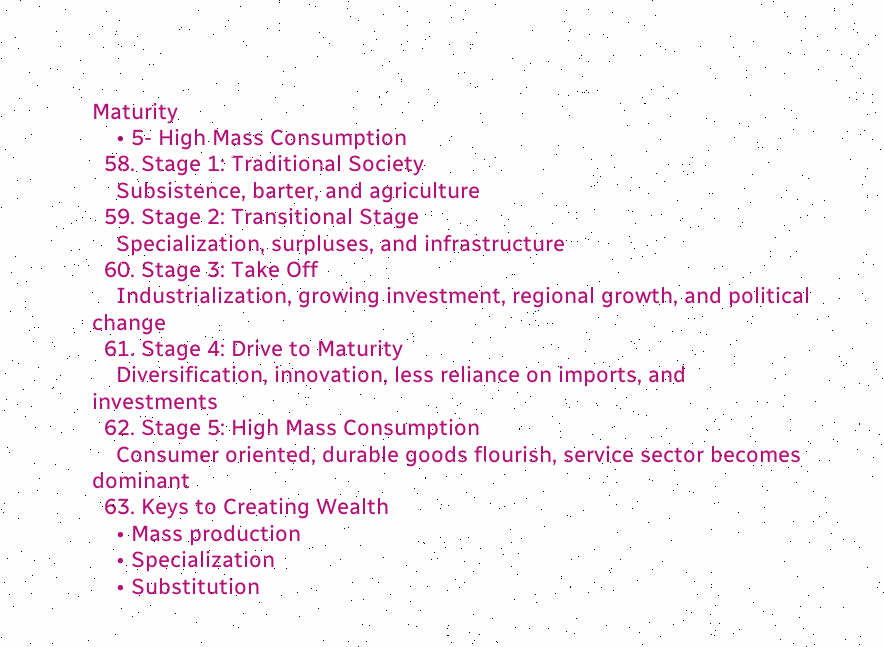Maturity
    • 5- High Mass Consumption
  58. Stage 1: Traditional Society
    Subsistence, barter, and agriculture
  59. Stage 2: Transitional Stage
    Specialization, surpluses, and infrastructure
  60. Stage 3: Take Off
    Industrialization, growing investment, regional growth, and political change
  61. Stage 4: Drive to Maturity
    Diversification, innovation, less reliance on imports, and investments
  62. Stage 5: High Mass Consumption
    Consumer oriented, durable goods flourish, service sector becomes dominant
  63. Keys to Creating Wealth
    • Mass production
    • Specialization
    • Substitution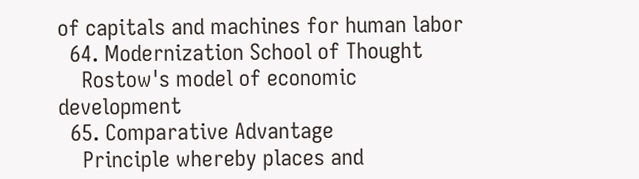of capitals and machines for human labor
  64. Modernization School of Thought
    Rostow's model of economic development
  65. Comparative Advantage
    Principle whereby places and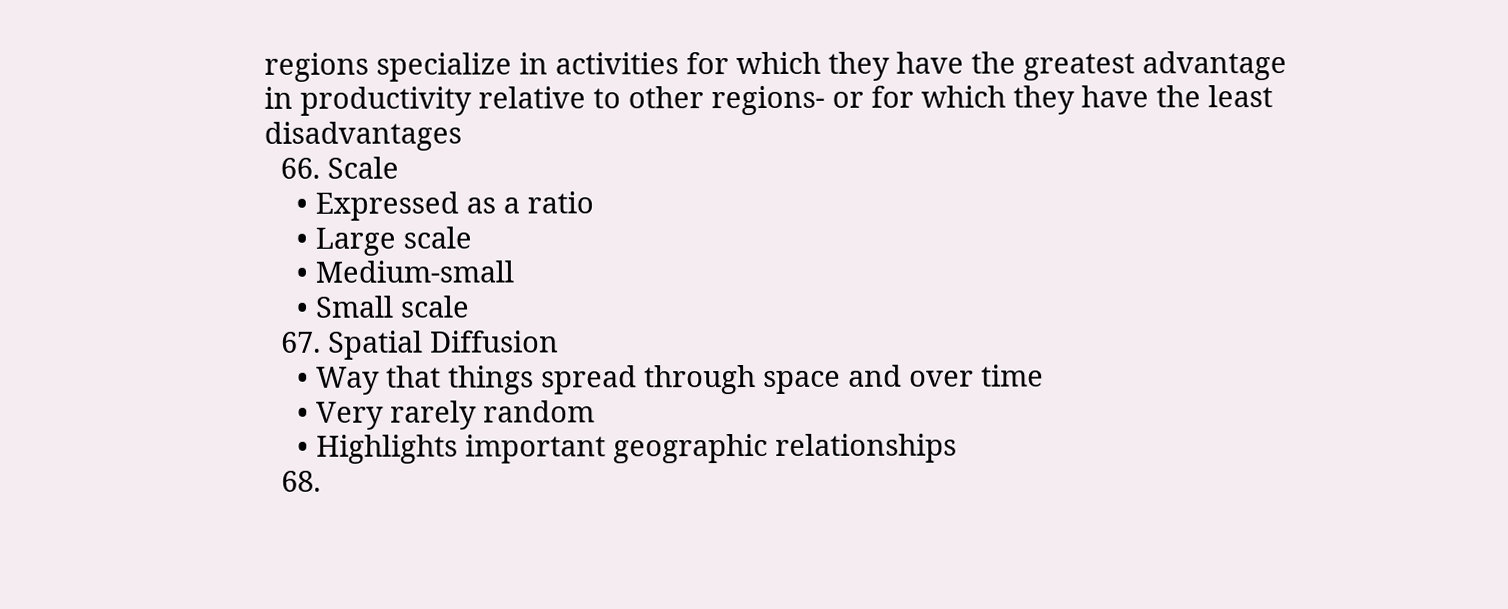regions specialize in activities for which they have the greatest advantage in productivity relative to other regions- or for which they have the least disadvantages
  66. Scale
    • Expressed as a ratio
    • Large scale
    • Medium-small
    • Small scale
  67. Spatial Diffusion
    • Way that things spread through space and over time
    • Very rarely random
    • Highlights important geographic relationships
  68.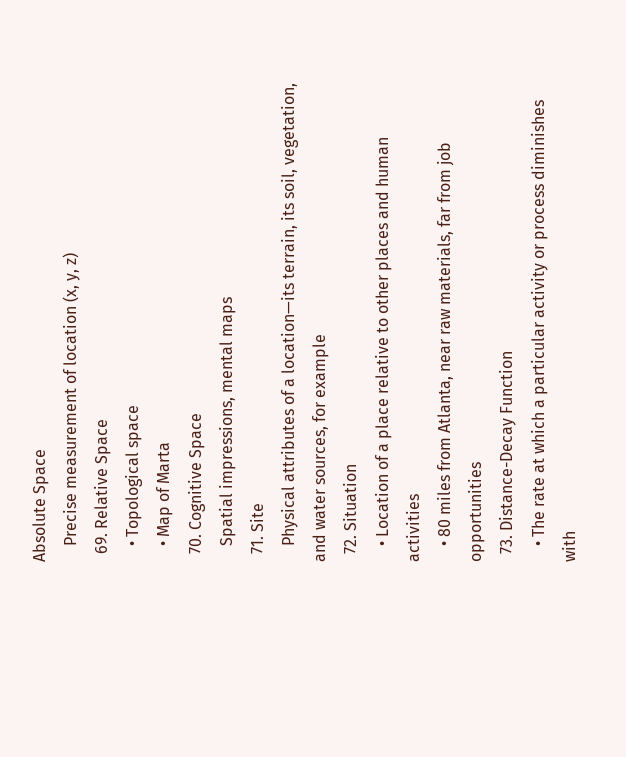Absolute Space
    Precise measurement of location (x, y, z)
  69. Relative Space
    • Topological space
    • Map of Marta
  70. Cognitive Space
    Spatial impressions, mental maps
  71. Site
    Physical attributes of a location—its terrain, its soil, vegetation, and water sources, for example
  72. Situation
    • Location of a place relative to other places and human activities
    • 80 miles from Atlanta, near raw materials, far from job opportunities
  73. Distance-Decay Function
    • The rate at which a particular activity or process diminishes with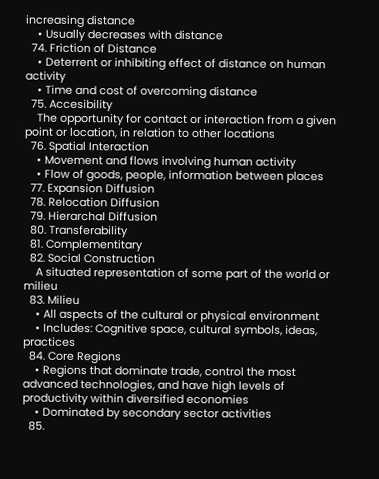increasing distance
    • Usually decreases with distance
  74. Friction of Distance
    • Deterrent or inhibiting effect of distance on human activity
    • Time and cost of overcoming distance
  75. Accesibility
    The opportunity for contact or interaction from a given point or location, in relation to other locations
  76. Spatial Interaction
    • Movement and flows involving human activity
    • Flow of goods, people, information between places
  77. Expansion Diffusion
  78. Relocation Diffusion
  79. Hierarchal Diffusion
  80. Transferability
  81. Complementitary
  82. Social Construction
    A situated representation of some part of the world or milieu
  83. Milieu
    • All aspects of the cultural or physical environment
    • Includes: Cognitive space, cultural symbols, ideas, practices
  84. Core Regions
    • Regions that dominate trade, control the most advanced technologies, and have high levels of productivity within diversified economies
    • Dominated by secondary sector activities
  85.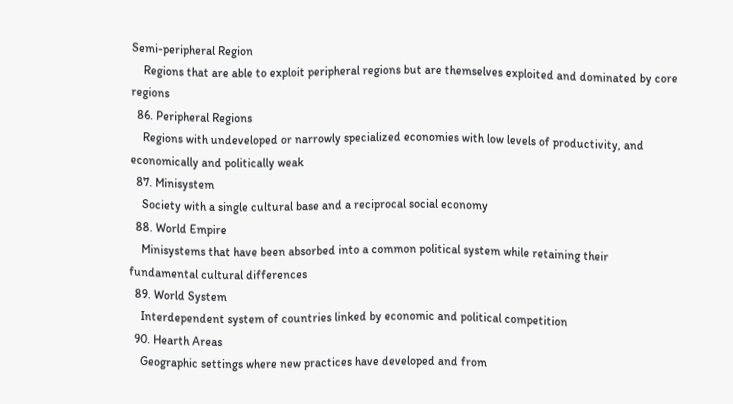Semi-peripheral Region
    Regions that are able to exploit peripheral regions but are themselves exploited and dominated by core regions
  86. Peripheral Regions
    Regions with undeveloped or narrowly specialized economies with low levels of productivity, and economically and politically weak
  87. Minisystem
    Society with a single cultural base and a reciprocal social economy
  88. World Empire
    Minisystems that have been absorbed into a common political system while retaining their fundamental cultural differences
  89. World System
    Interdependent system of countries linked by economic and political competition
  90. Hearth Areas
    Geographic settings where new practices have developed and from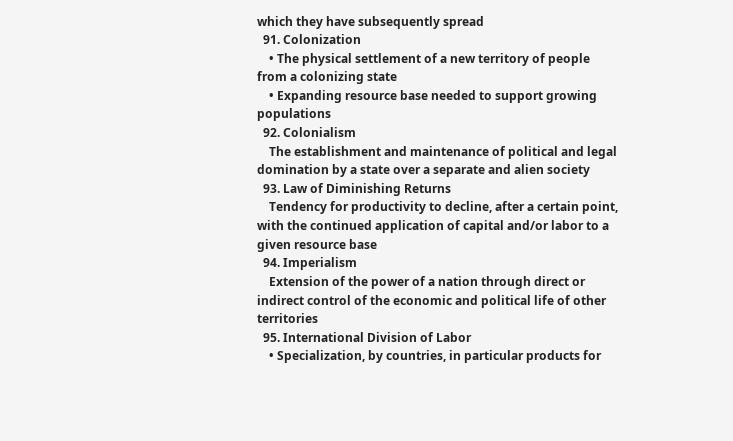which they have subsequently spread
  91. Colonization
    • The physical settlement of a new territory of people from a colonizing state
    • Expanding resource base needed to support growing populations
  92. Colonialism
    The establishment and maintenance of political and legal domination by a state over a separate and alien society
  93. Law of Diminishing Returns
    Tendency for productivity to decline, after a certain point, with the continued application of capital and/or labor to a given resource base
  94. Imperialism
    Extension of the power of a nation through direct or indirect control of the economic and political life of other territories
  95. International Division of Labor
    • Specialization, by countries, in particular products for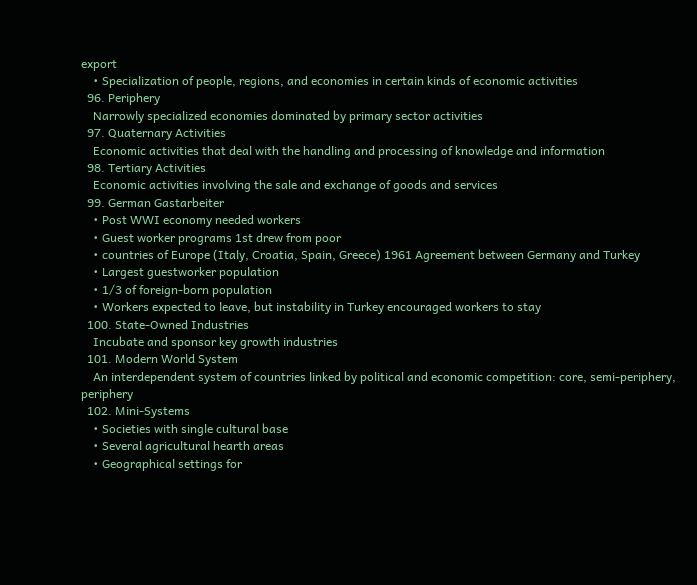export
    • Specialization of people, regions, and economies in certain kinds of economic activities
  96. Periphery
    Narrowly specialized economies dominated by primary sector activities
  97. Quaternary Activities
    Economic activities that deal with the handling and processing of knowledge and information
  98. Tertiary Activities
    Economic activities involving the sale and exchange of goods and services
  99. German Gastarbeiter
    • Post WWI economy needed workers
    • Guest worker programs 1st drew from poor
    • countries of Europe (Italy, Croatia, Spain, Greece) 1961 Agreement between Germany and Turkey
    • Largest guestworker population
    • 1/3 of foreign-born population
    • Workers expected to leave, but instability in Turkey encouraged workers to stay
  100. State-Owned Industries
    Incubate and sponsor key growth industries
  101. Modern World System
    An interdependent system of countries linked by political and economic competition: core, semi-periphery, periphery
  102. Mini-Systems
    • Societies with single cultural base
    • Several agricultural hearth areas
    • Geographical settings for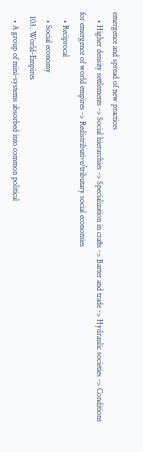emergence and spread of new practices
    • Higher density settlements -> Social hierarchies -> Specialization in crafts -> Barter and trade -> Hydraulic societies -> Conditions for emergence of world empires -> Redistributive/tributary social economies
    • Reciprocal
    • Social economy
  103. World-Empires
    • A group of mini-systems absorbed into common political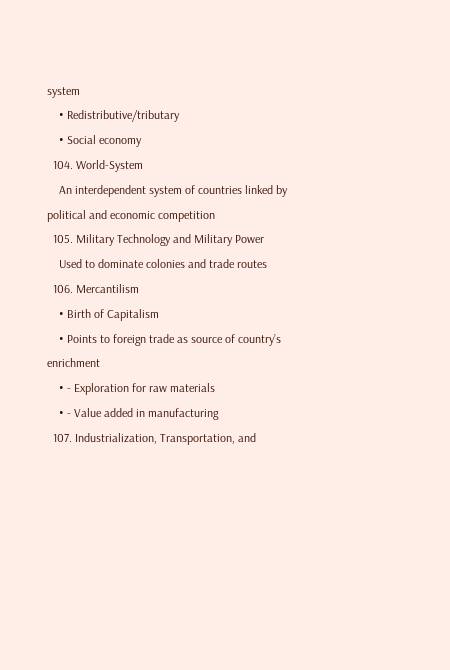system
    • Redistributive/tributary
    • Social economy
  104. World-System
    An interdependent system of countries linked by political and economic competition
  105. Military Technology and Military Power
    Used to dominate colonies and trade routes
  106. Mercantilism
    • Birth of Capitalism
    • Points to foreign trade as source of country’s enrichment
    • - Exploration for raw materials
    • - Value added in manufacturing
  107. Industrialization, Transportation, and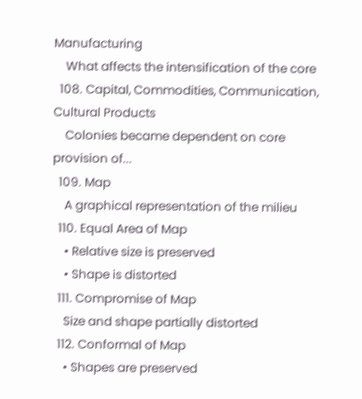Manufacturing
    What affects the intensification of the core
  108. Capital, Commodities, Communication, Cultural Products
    Colonies became dependent on core provision of...
  109. Map
    A graphical representation of the milieu
  110. Equal Area of Map
    • Relative size is preserved
    • Shape is distorted
  111. Compromise of Map
    Size and shape partially distorted
  112. Conformal of Map
    • Shapes are preserved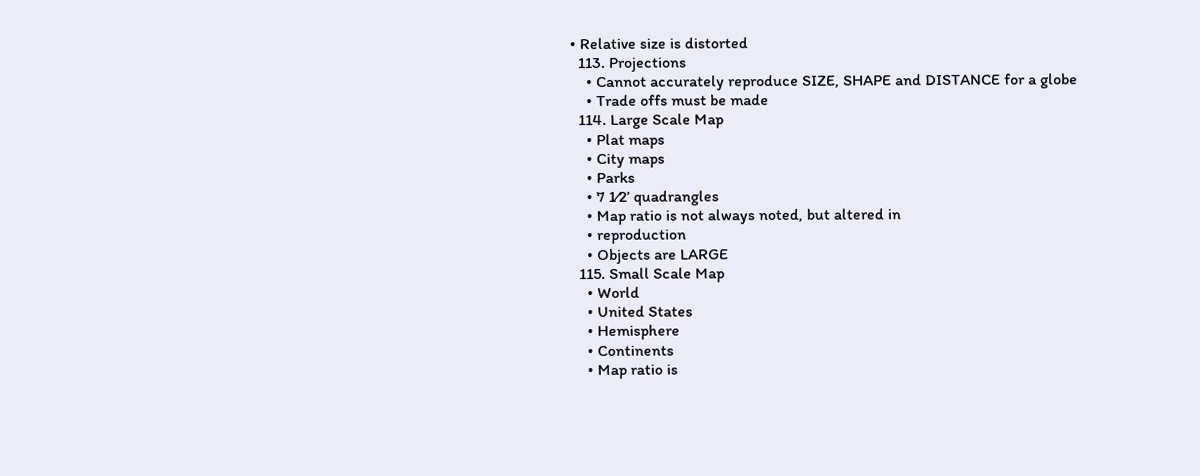• Relative size is distorted
  113. Projections
    • Cannot accurately reproduce SIZE, SHAPE and DISTANCE for a globe
    • Trade offs must be made
  114. Large Scale Map
    • Plat maps
    • City maps
    • Parks
    • 7 1⁄2’ quadrangles
    • Map ratio is not always noted, but altered in
    • reproduction
    • Objects are LARGE
  115. Small Scale Map
    • World
    • United States
    • Hemisphere
    • Continents
    • Map ratio is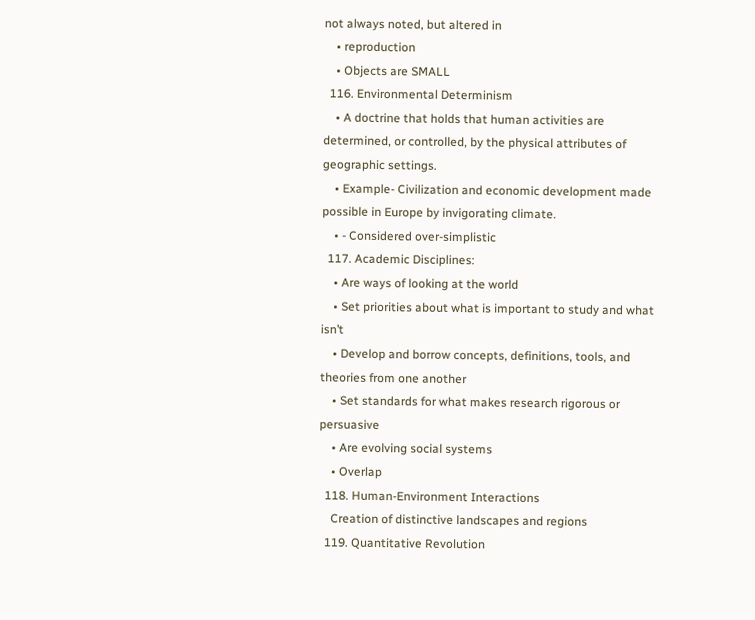not always noted, but altered in
    • reproduction
    • Objects are SMALL
  116. Environmental Determinism
    • A doctrine that holds that human activities are determined, or controlled, by the physical attributes of geographic settings.
    • Example- Civilization and economic development made possible in Europe by invigorating climate.
    • - Considered over-simplistic
  117. Academic Disciplines:
    • Are ways of looking at the world
    • Set priorities about what is important to study and what isn’t
    • Develop and borrow concepts, definitions, tools, and theories from one another
    • Set standards for what makes research rigorous or persuasive
    • Are evolving social systems
    • Overlap
  118. Human-Environment Interactions
    Creation of distinctive landscapes and regions
  119. Quantitative Revolution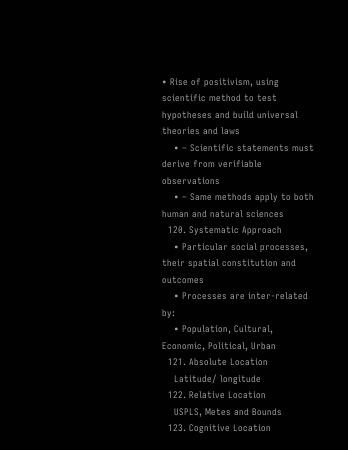• Rise of positivism, using scientific method to test hypotheses and build universal theories and laws
    • – Scientific statements must derive from verifiable observations
    • – Same methods apply to both human and natural sciences
  120. Systematic Approach
    • Particular social processes, their spatial constitution and outcomes
    • Processes are inter-related by:
    • Population, Cultural, Economic, Political, Urban
  121. Absolute Location
    Latitude/ longitude
  122. Relative Location
    USPLS, Metes and Bounds
  123. Cognitive Location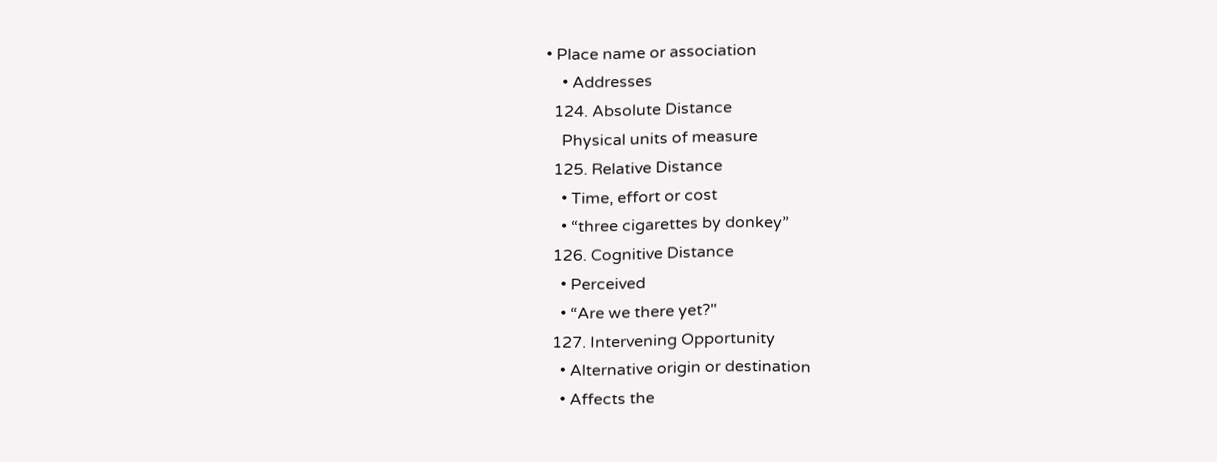• Place name or association
    • Addresses
  124. Absolute Distance
    Physical units of measure
  125. Relative Distance
    • Time, effort or cost
    • “three cigarettes by donkey”
  126. Cognitive Distance
    • Perceived
    • “Are we there yet?"
  127. Intervening Opportunity
    • Alternative origin or destination
    • Affects the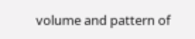volume and pattern of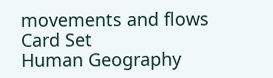movements and flows
Card Set
Human Geography